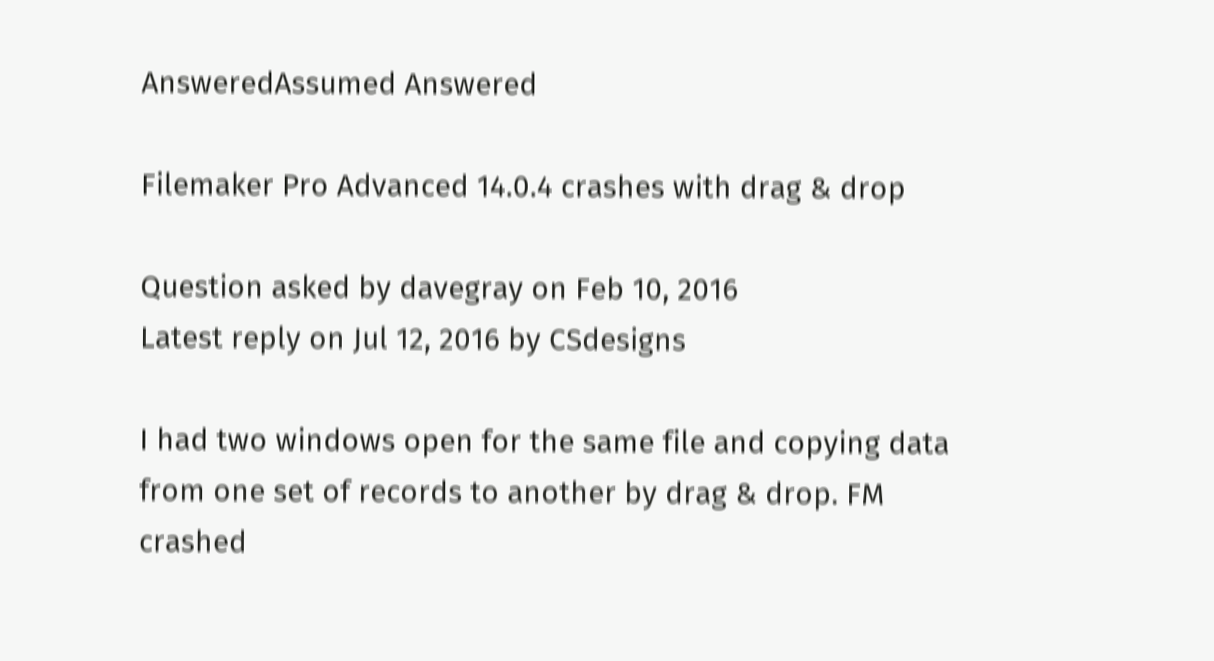AnsweredAssumed Answered

Filemaker Pro Advanced 14.0.4 crashes with drag & drop

Question asked by davegray on Feb 10, 2016
Latest reply on Jul 12, 2016 by CSdesigns

I had two windows open for the same file and copying data from one set of records to another by drag & drop. FM crashed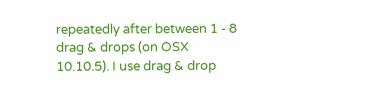repeatedly after between 1 - 8 drag & drops (on OSX 10.10.5). I use drag & drop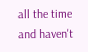all the time and haven't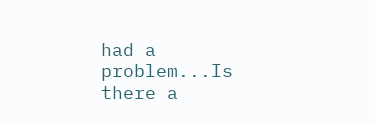had a problem...Is there a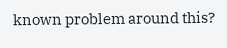known problem around this?